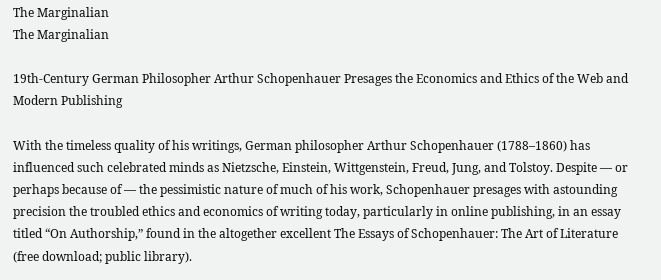The Marginalian
The Marginalian

19th-Century German Philosopher Arthur Schopenhauer Presages the Economics and Ethics of the Web and Modern Publishing

With the timeless quality of his writings, German philosopher Arthur Schopenhauer (1788–1860) has influenced such celebrated minds as Nietzsche, Einstein, Wittgenstein, Freud, Jung, and Tolstoy. Despite — or perhaps because of — the pessimistic nature of much of his work, Schopenhauer presages with astounding precision the troubled ethics and economics of writing today, particularly in online publishing, in an essay titled “On Authorship,” found in the altogether excellent The Essays of Schopenhauer: The Art of Literature (free download; public library).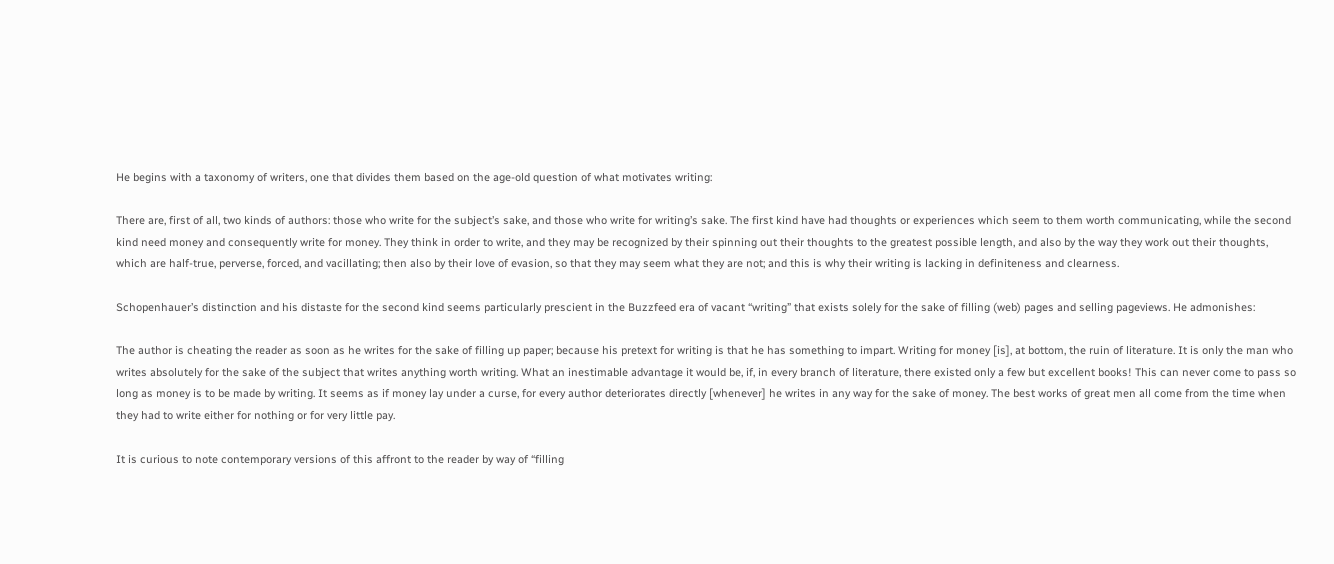He begins with a taxonomy of writers, one that divides them based on the age-old question of what motivates writing:

There are, first of all, two kinds of authors: those who write for the subject’s sake, and those who write for writing’s sake. The first kind have had thoughts or experiences which seem to them worth communicating, while the second kind need money and consequently write for money. They think in order to write, and they may be recognized by their spinning out their thoughts to the greatest possible length, and also by the way they work out their thoughts, which are half-true, perverse, forced, and vacillating; then also by their love of evasion, so that they may seem what they are not; and this is why their writing is lacking in definiteness and clearness.

Schopenhauer’s distinction and his distaste for the second kind seems particularly prescient in the Buzzfeed era of vacant “writing” that exists solely for the sake of filling (web) pages and selling pageviews. He admonishes:

The author is cheating the reader as soon as he writes for the sake of filling up paper; because his pretext for writing is that he has something to impart. Writing for money [is], at bottom, the ruin of literature. It is only the man who writes absolutely for the sake of the subject that writes anything worth writing. What an inestimable advantage it would be, if, in every branch of literature, there existed only a few but excellent books! This can never come to pass so long as money is to be made by writing. It seems as if money lay under a curse, for every author deteriorates directly [whenever] he writes in any way for the sake of money. The best works of great men all come from the time when they had to write either for nothing or for very little pay.

It is curious to note contemporary versions of this affront to the reader by way of “filling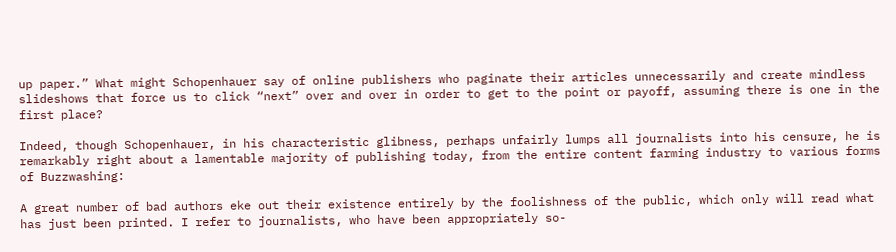up paper.” What might Schopenhauer say of online publishers who paginate their articles unnecessarily and create mindless slideshows that force us to click “next” over and over in order to get to the point or payoff, assuming there is one in the first place?

Indeed, though Schopenhauer, in his characteristic glibness, perhaps unfairly lumps all journalists into his censure, he is remarkably right about a lamentable majority of publishing today, from the entire content farming industry to various forms of Buzzwashing:

A great number of bad authors eke out their existence entirely by the foolishness of the public, which only will read what has just been printed. I refer to journalists, who have been appropriately so-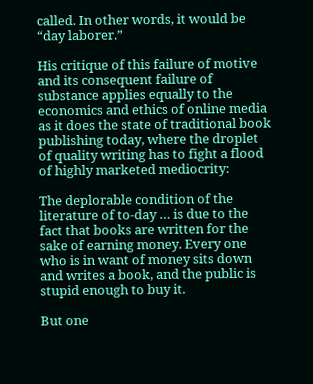called. In other words, it would be “day laborer.”

His critique of this failure of motive and its consequent failure of substance applies equally to the economics and ethics of online media as it does the state of traditional book publishing today, where the droplet of quality writing has to fight a flood of highly marketed mediocrity:

The deplorable condition of the literature of to-day … is due to the fact that books are written for the sake of earning money. Every one who is in want of money sits down and writes a book, and the public is stupid enough to buy it.

But one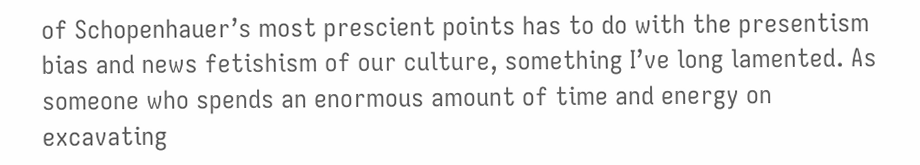of Schopenhauer’s most prescient points has to do with the presentism bias and news fetishism of our culture, something I’ve long lamented. As someone who spends an enormous amount of time and energy on excavating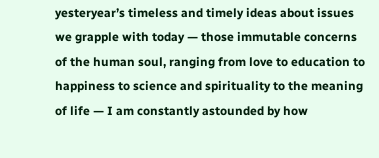yesteryear’s timeless and timely ideas about issues we grapple with today — those immutable concerns of the human soul, ranging from love to education to happiness to science and spirituality to the meaning of life — I am constantly astounded by how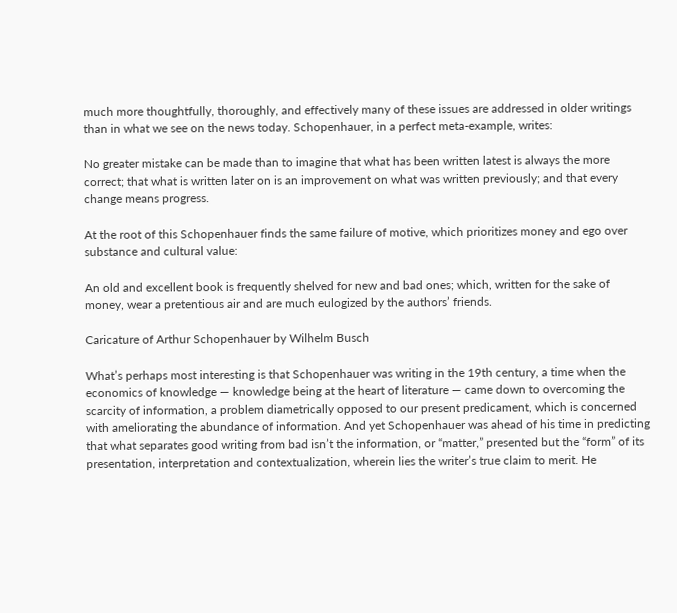much more thoughtfully, thoroughly, and effectively many of these issues are addressed in older writings than in what we see on the news today. Schopenhauer, in a perfect meta-example, writes:

No greater mistake can be made than to imagine that what has been written latest is always the more correct; that what is written later on is an improvement on what was written previously; and that every change means progress.

At the root of this Schopenhauer finds the same failure of motive, which prioritizes money and ego over substance and cultural value:

An old and excellent book is frequently shelved for new and bad ones; which, written for the sake of money, wear a pretentious air and are much eulogized by the authors’ friends.

Caricature of Arthur Schopenhauer by Wilhelm Busch

What’s perhaps most interesting is that Schopenhauer was writing in the 19th century, a time when the economics of knowledge — knowledge being at the heart of literature — came down to overcoming the scarcity of information, a problem diametrically opposed to our present predicament, which is concerned with ameliorating the abundance of information. And yet Schopenhauer was ahead of his time in predicting that what separates good writing from bad isn’t the information, or “matter,” presented but the “form” of its presentation, interpretation and contextualization, wherein lies the writer’s true claim to merit. He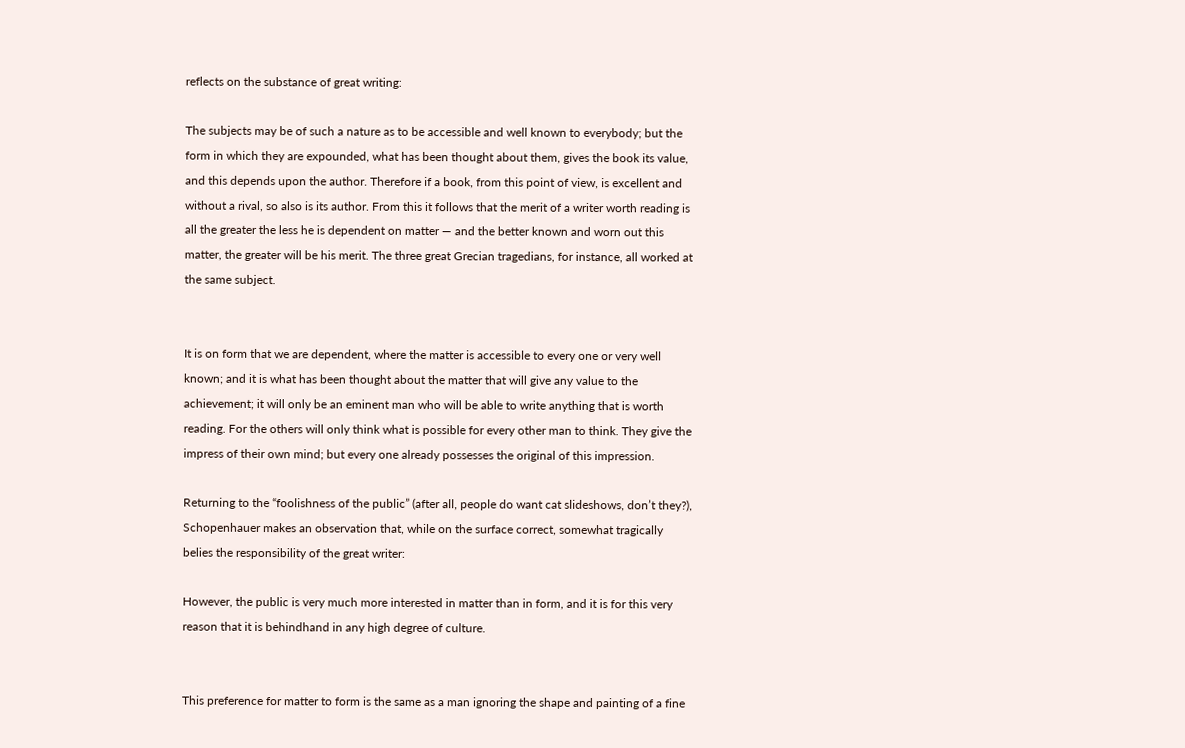reflects on the substance of great writing:

The subjects may be of such a nature as to be accessible and well known to everybody; but the form in which they are expounded, what has been thought about them, gives the book its value, and this depends upon the author. Therefore if a book, from this point of view, is excellent and without a rival, so also is its author. From this it follows that the merit of a writer worth reading is all the greater the less he is dependent on matter — and the better known and worn out this matter, the greater will be his merit. The three great Grecian tragedians, for instance, all worked at the same subject.


It is on form that we are dependent, where the matter is accessible to every one or very well known; and it is what has been thought about the matter that will give any value to the achievement; it will only be an eminent man who will be able to write anything that is worth reading. For the others will only think what is possible for every other man to think. They give the impress of their own mind; but every one already possesses the original of this impression.

Returning to the “foolishness of the public” (after all, people do want cat slideshows, don’t they?), Schopenhauer makes an observation that, while on the surface correct, somewhat tragically belies the responsibility of the great writer:

However, the public is very much more interested in matter than in form, and it is for this very reason that it is behindhand in any high degree of culture.


This preference for matter to form is the same as a man ignoring the shape and painting of a fine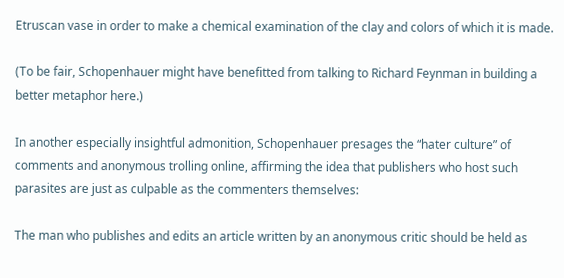Etruscan vase in order to make a chemical examination of the clay and colors of which it is made.

(To be fair, Schopenhauer might have benefitted from talking to Richard Feynman in building a better metaphor here.)

In another especially insightful admonition, Schopenhauer presages the “hater culture” of comments and anonymous trolling online, affirming the idea that publishers who host such parasites are just as culpable as the commenters themselves:

The man who publishes and edits an article written by an anonymous critic should be held as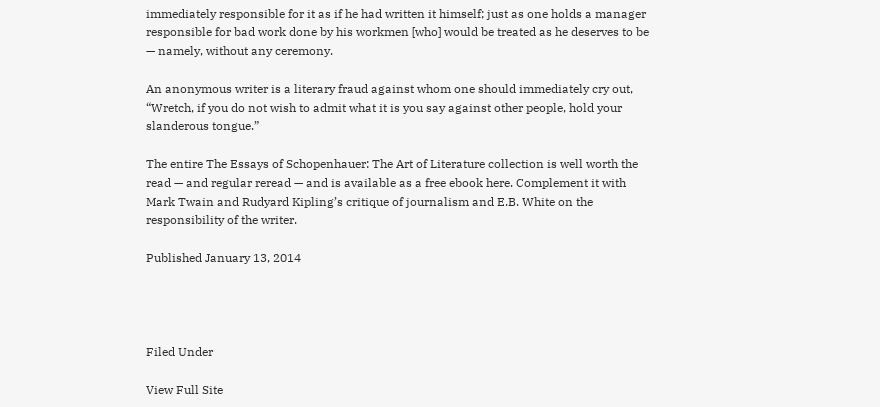immediately responsible for it as if he had written it himself; just as one holds a manager responsible for bad work done by his workmen [who] would be treated as he deserves to be — namely, without any ceremony.

An anonymous writer is a literary fraud against whom one should immediately cry out, “Wretch, if you do not wish to admit what it is you say against other people, hold your slanderous tongue.”

The entire The Essays of Schopenhauer: The Art of Literature collection is well worth the read — and regular reread — and is available as a free ebook here. Complement it with Mark Twain and Rudyard Kipling’s critique of journalism and E.B. White on the responsibility of the writer.

Published January 13, 2014




Filed Under

View Full Site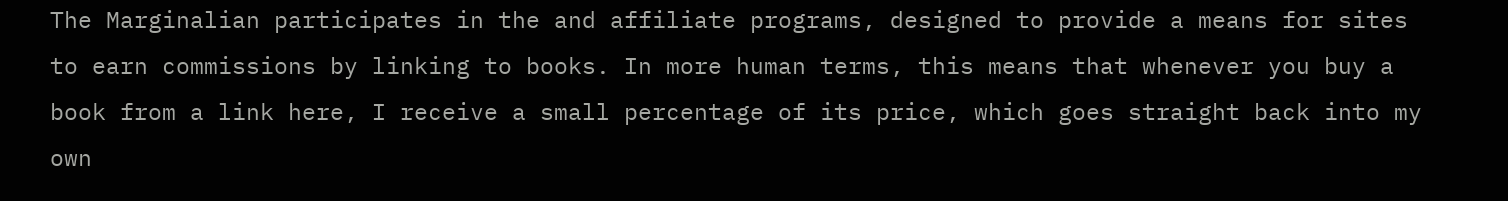The Marginalian participates in the and affiliate programs, designed to provide a means for sites to earn commissions by linking to books. In more human terms, this means that whenever you buy a book from a link here, I receive a small percentage of its price, which goes straight back into my own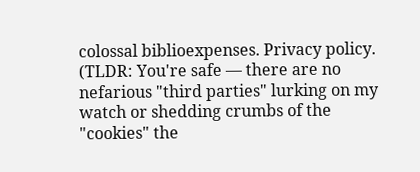colossal biblioexpenses. Privacy policy. (TLDR: You're safe — there are no nefarious "third parties" lurking on my watch or shedding crumbs of the "cookies" the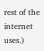rest of the internet uses.)